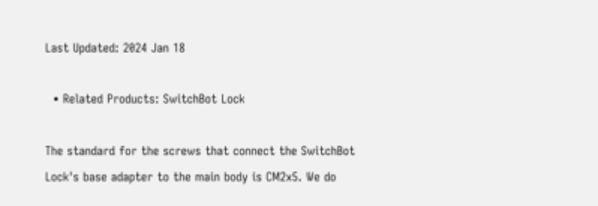Last Updated: 2024 Jan 18

  • Related Products: SwitchBot Lock

The standard for the screws that connect the SwitchBot Lock's base adapter to the main body is CM2x5. We do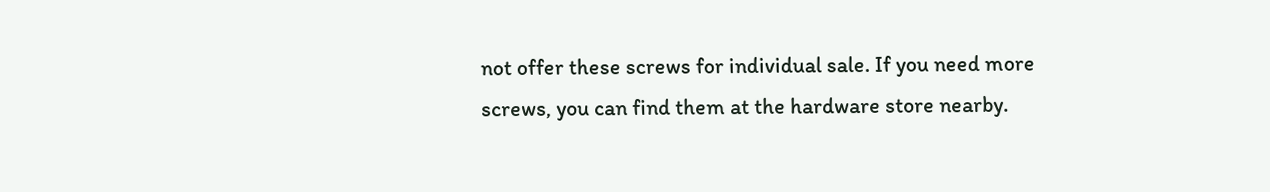not offer these screws for individual sale. If you need more screws, you can find them at the hardware store nearby.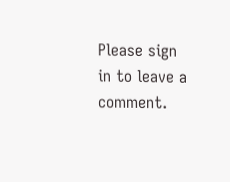Please sign in to leave a comment.